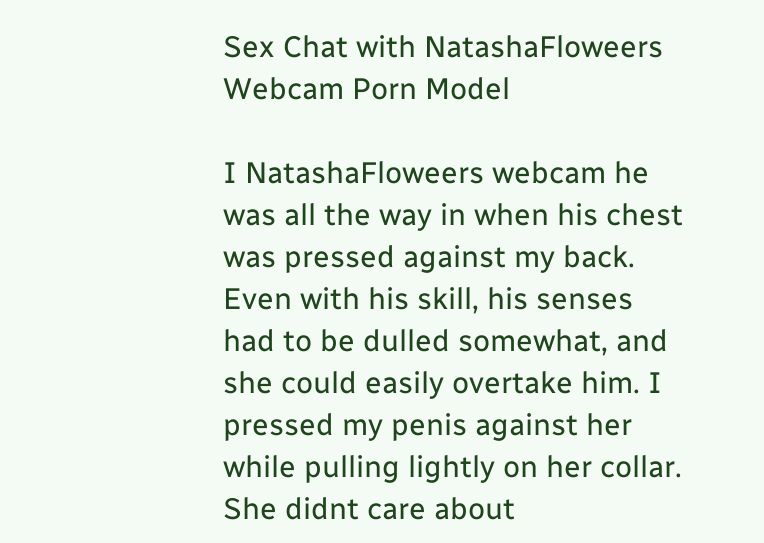Sex Chat with NatashaFloweers Webcam Porn Model

I NatashaFloweers webcam he was all the way in when his chest was pressed against my back. Even with his skill, his senses had to be dulled somewhat, and she could easily overtake him. I pressed my penis against her while pulling lightly on her collar. She didnt care about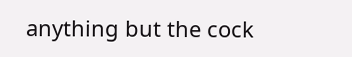anything but the cock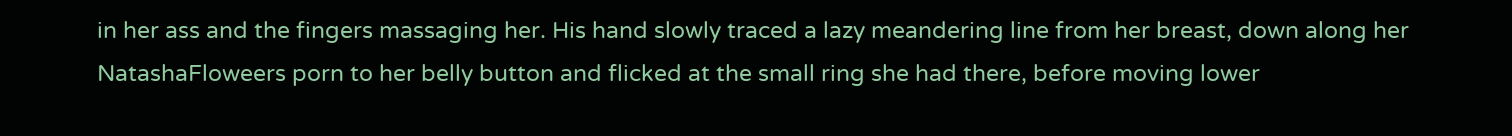in her ass and the fingers massaging her. His hand slowly traced a lazy meandering line from her breast, down along her NatashaFloweers porn to her belly button and flicked at the small ring she had there, before moving lower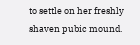to settle on her freshly shaven pubic mound.